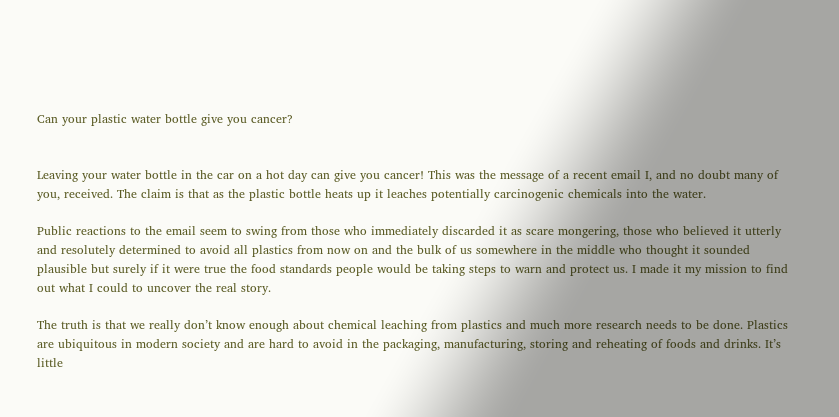Can your plastic water bottle give you cancer?


Leaving your water bottle in the car on a hot day can give you cancer! This was the message of a recent email I, and no doubt many of you, received. The claim is that as the plastic bottle heats up it leaches potentially carcinogenic chemicals into the water.

Public reactions to the email seem to swing from those who immediately discarded it as scare mongering, those who believed it utterly and resolutely determined to avoid all plastics from now on and the bulk of us somewhere in the middle who thought it sounded plausible but surely if it were true the food standards people would be taking steps to warn and protect us. I made it my mission to find out what I could to uncover the real story.

The truth is that we really don’t know enough about chemical leaching from plastics and much more research needs to be done. Plastics are ubiquitous in modern society and are hard to avoid in the packaging, manufacturing, storing and reheating of foods and drinks. It’s little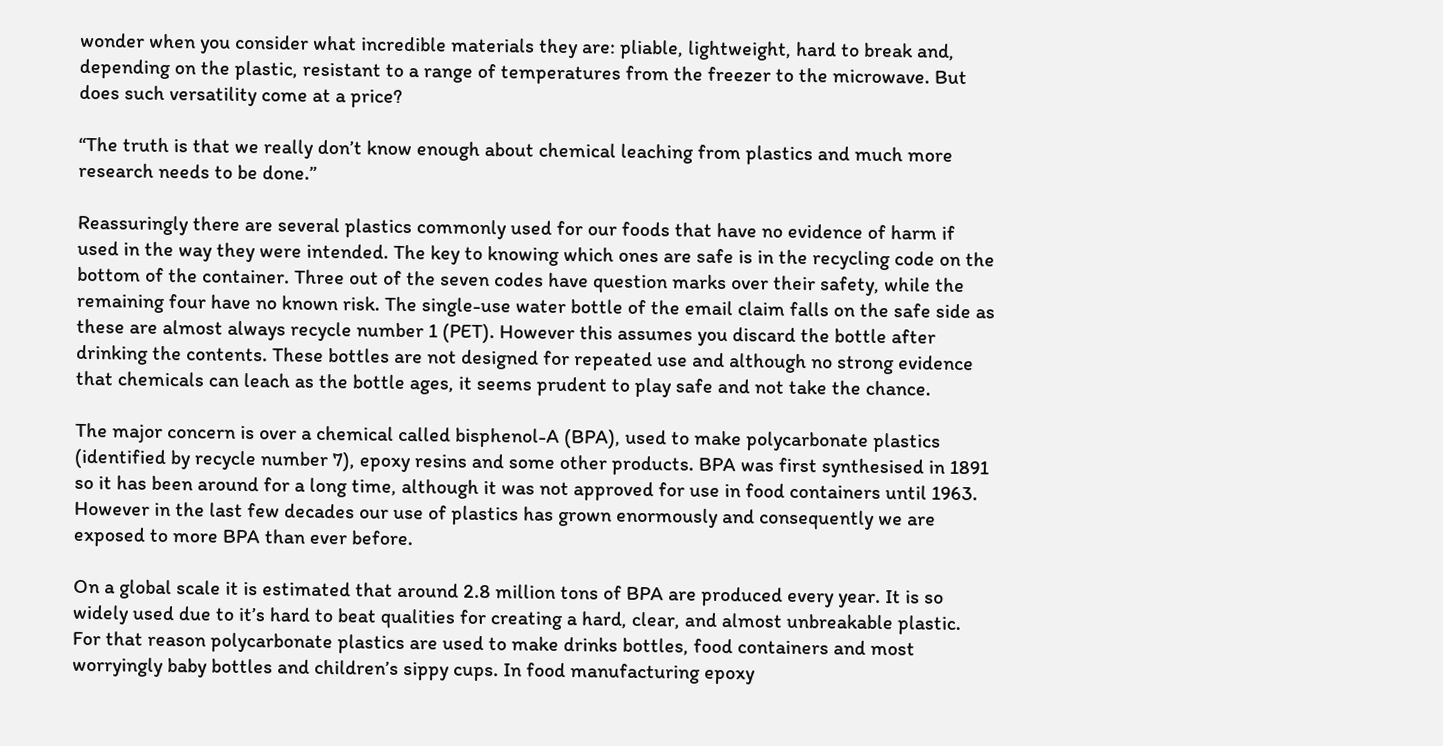wonder when you consider what incredible materials they are: pliable, lightweight, hard to break and, depending on the plastic, resistant to a range of temperatures from the freezer to the microwave. But does such versatility come at a price?

“The truth is that we really don’t know enough about chemical leaching from plastics and much more research needs to be done.”

Reassuringly there are several plastics commonly used for our foods that have no evidence of harm if used in the way they were intended. The key to knowing which ones are safe is in the recycling code on the bottom of the container. Three out of the seven codes have question marks over their safety, while the remaining four have no known risk. The single-use water bottle of the email claim falls on the safe side as these are almost always recycle number 1 (PET). However this assumes you discard the bottle after drinking the contents. These bottles are not designed for repeated use and although no strong evidence that chemicals can leach as the bottle ages, it seems prudent to play safe and not take the chance.

The major concern is over a chemical called bisphenol-A (BPA), used to make polycarbonate plastics (identified by recycle number 7), epoxy resins and some other products. BPA was first synthesised in 1891 so it has been around for a long time, although it was not approved for use in food containers until 1963. However in the last few decades our use of plastics has grown enormously and consequently we are exposed to more BPA than ever before.

On a global scale it is estimated that around 2.8 million tons of BPA are produced every year. It is so widely used due to it’s hard to beat qualities for creating a hard, clear, and almost unbreakable plastic. For that reason polycarbonate plastics are used to make drinks bottles, food containers and most worryingly baby bottles and children’s sippy cups. In food manufacturing epoxy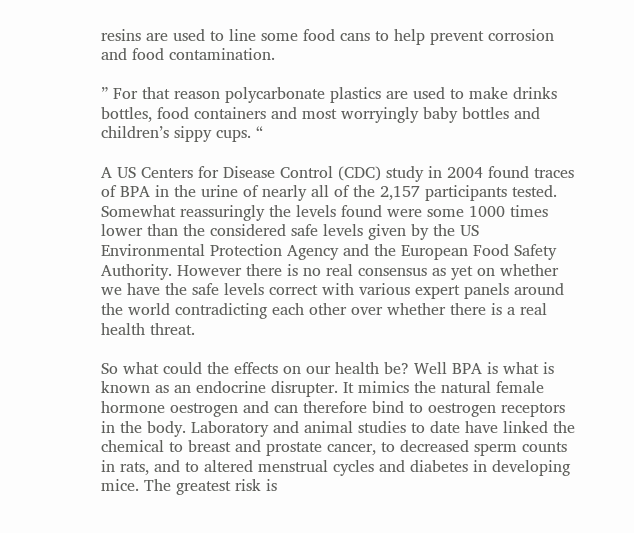resins are used to line some food cans to help prevent corrosion and food contamination.

” For that reason polycarbonate plastics are used to make drinks bottles, food containers and most worryingly baby bottles and children’s sippy cups. “

A US Centers for Disease Control (CDC) study in 2004 found traces of BPA in the urine of nearly all of the 2,157 participants tested. Somewhat reassuringly the levels found were some 1000 times lower than the considered safe levels given by the US Environmental Protection Agency and the European Food Safety Authority. However there is no real consensus as yet on whether we have the safe levels correct with various expert panels around the world contradicting each other over whether there is a real health threat.

So what could the effects on our health be? Well BPA is what is known as an endocrine disrupter. It mimics the natural female hormone oestrogen and can therefore bind to oestrogen receptors in the body. Laboratory and animal studies to date have linked the chemical to breast and prostate cancer, to decreased sperm counts in rats, and to altered menstrual cycles and diabetes in developing mice. The greatest risk is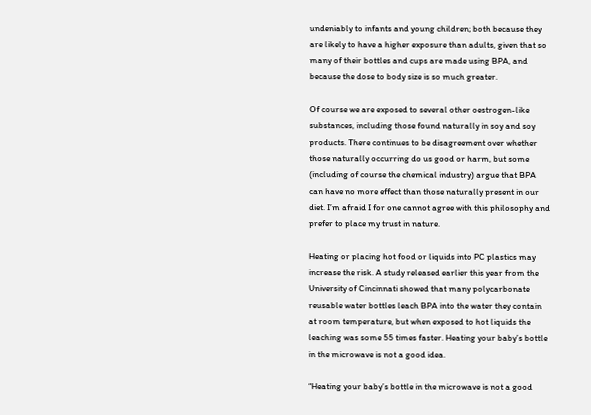undeniably to infants and young children; both because they are likely to have a higher exposure than adults, given that so many of their bottles and cups are made using BPA, and because the dose to body size is so much greater.

Of course we are exposed to several other oestrogen-like substances, including those found naturally in soy and soy products. There continues to be disagreement over whether those naturally occurring do us good or harm, but some (including of course the chemical industry) argue that BPA can have no more effect than those naturally present in our diet. I’m afraid I for one cannot agree with this philosophy and prefer to place my trust in nature.

Heating or placing hot food or liquids into PC plastics may increase the risk. A study released earlier this year from the University of Cincinnati showed that many polycarbonate reusable water bottles leach BPA into the water they contain at room temperature, but when exposed to hot liquids the leaching was some 55 times faster. Heating your baby’s bottle in the microwave is not a good idea.

“Heating your baby’s bottle in the microwave is not a good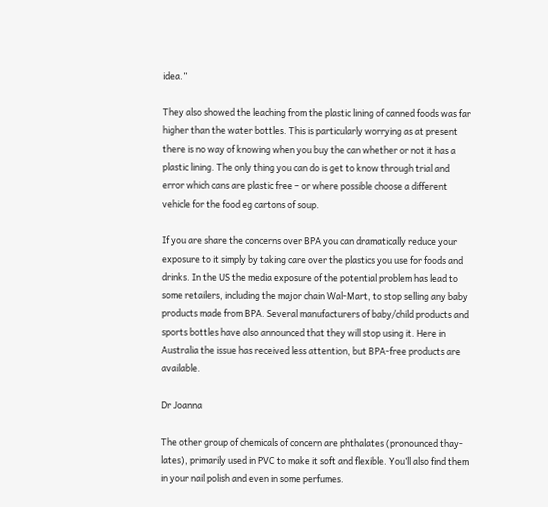idea.”

They also showed the leaching from the plastic lining of canned foods was far higher than the water bottles. This is particularly worrying as at present there is no way of knowing when you buy the can whether or not it has a plastic lining. The only thing you can do is get to know through trial and error which cans are plastic free – or where possible choose a different vehicle for the food eg cartons of soup.

If you are share the concerns over BPA you can dramatically reduce your exposure to it simply by taking care over the plastics you use for foods and drinks. In the US the media exposure of the potential problem has lead to some retailers, including the major chain Wal-Mart, to stop selling any baby products made from BPA. Several manufacturers of baby/child products and sports bottles have also announced that they will stop using it. Here in Australia the issue has received less attention, but BPA-free products are available.

Dr Joanna

The other group of chemicals of concern are phthalates (pronounced thay-lates), primarily used in PVC to make it soft and flexible. You’ll also find them in your nail polish and even in some perfumes.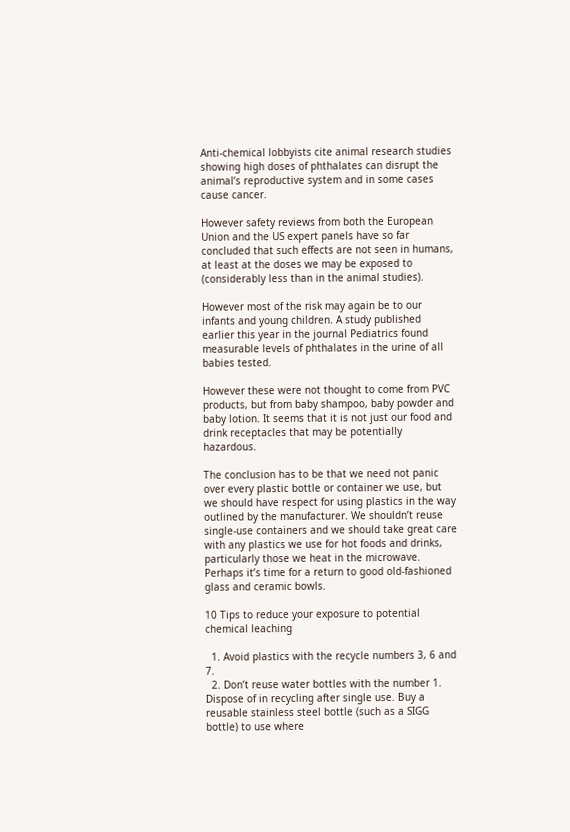Anti-chemical lobbyists cite animal research studies showing high doses of phthalates can disrupt the animal’s reproductive system and in some cases cause cancer.

However safety reviews from both the European Union and the US expert panels have so far concluded that such effects are not seen in humans, at least at the doses we may be exposed to (considerably less than in the animal studies).

However most of the risk may again be to our infants and young children. A study published earlier this year in the journal Pediatrics found measurable levels of phthalates in the urine of all babies tested.

However these were not thought to come from PVC products, but from baby shampoo, baby powder and baby lotion. It seems that it is not just our food and drink receptacles that may be potentially hazardous.

The conclusion has to be that we need not panic over every plastic bottle or container we use, but we should have respect for using plastics in the way outlined by the manufacturer. We shouldn’t reuse single-use containers and we should take great care with any plastics we use for hot foods and drinks, particularly those we heat in the microwave. Perhaps it’s time for a return to good old-fashioned glass and ceramic bowls.

10 Tips to reduce your exposure to potential chemical leaching

  1. Avoid plastics with the recycle numbers 3, 6 and 7.
  2. Don’t reuse water bottles with the number 1. Dispose of in recycling after single use. Buy a reusable stainless steel bottle (such as a SIGG bottle) to use where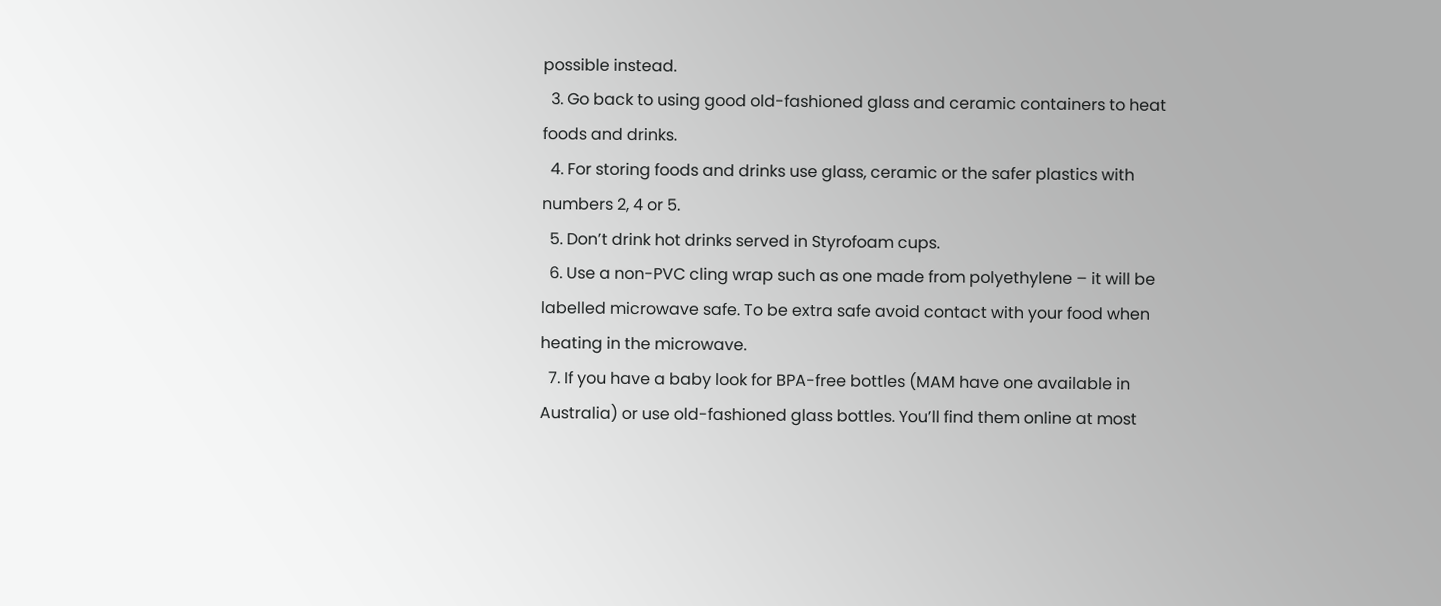possible instead.
  3. Go back to using good old-fashioned glass and ceramic containers to heat foods and drinks.
  4. For storing foods and drinks use glass, ceramic or the safer plastics with numbers 2, 4 or 5.
  5. Don’t drink hot drinks served in Styrofoam cups.
  6. Use a non-PVC cling wrap such as one made from polyethylene – it will be labelled microwave safe. To be extra safe avoid contact with your food when heating in the microwave.
  7. If you have a baby look for BPA-free bottles (MAM have one available in Australia) or use old-fashioned glass bottles. You’ll find them online at most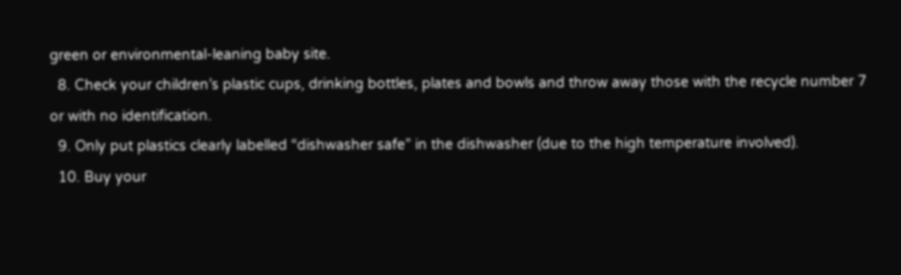green or environmental-leaning baby site.
  8. Check your children’s plastic cups, drinking bottles, plates and bowls and throw away those with the recycle number 7 or with no identification.
  9. Only put plastics clearly labelled “dishwasher safe” in the dishwasher (due to the high temperature involved).
  10. Buy your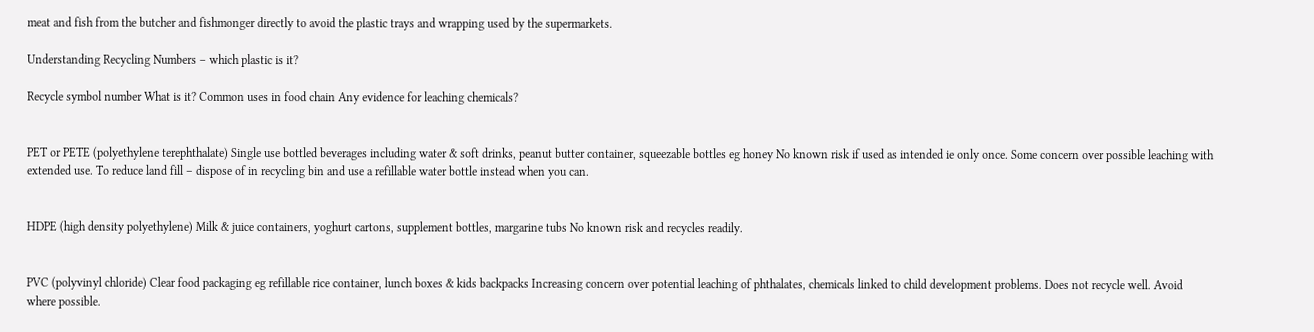meat and fish from the butcher and fishmonger directly to avoid the plastic trays and wrapping used by the supermarkets.

Understanding Recycling Numbers – which plastic is it?

Recycle symbol number What is it? Common uses in food chain Any evidence for leaching chemicals?


PET or PETE (polyethylene terephthalate) Single use bottled beverages including water & soft drinks, peanut butter container, squeezable bottles eg honey No known risk if used as intended ie only once. Some concern over possible leaching with extended use. To reduce land fill – dispose of in recycling bin and use a refillable water bottle instead when you can.


HDPE (high density polyethylene) Milk & juice containers, yoghurt cartons, supplement bottles, margarine tubs No known risk and recycles readily.


PVC (polyvinyl chloride) Clear food packaging eg refillable rice container, lunch boxes & kids backpacks Increasing concern over potential leaching of phthalates, chemicals linked to child development problems. Does not recycle well. Avoid where possible.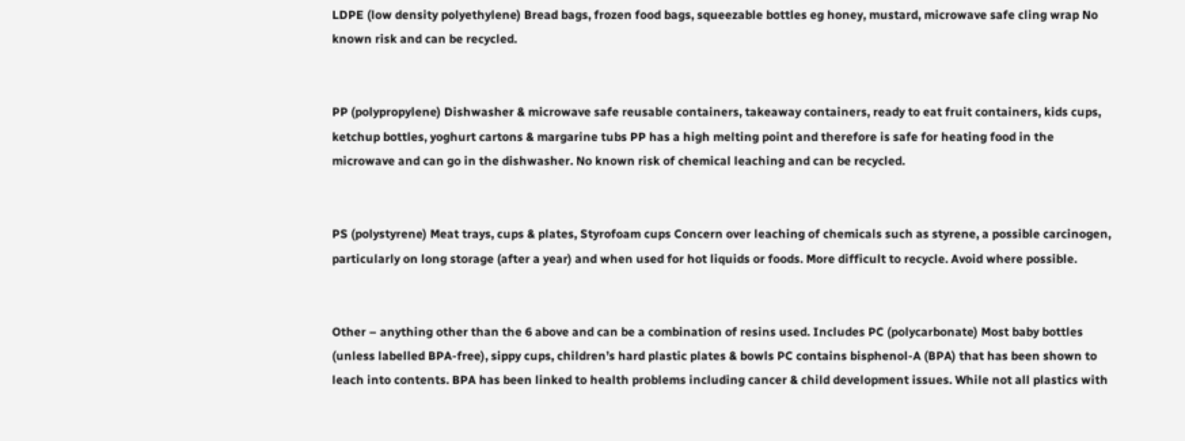LDPE (low density polyethylene) Bread bags, frozen food bags, squeezable bottles eg honey, mustard, microwave safe cling wrap No known risk and can be recycled.


PP (polypropylene) Dishwasher & microwave safe reusable containers, takeaway containers, ready to eat fruit containers, kids cups, ketchup bottles, yoghurt cartons & margarine tubs PP has a high melting point and therefore is safe for heating food in the microwave and can go in the dishwasher. No known risk of chemical leaching and can be recycled.


PS (polystyrene) Meat trays, cups & plates, Styrofoam cups Concern over leaching of chemicals such as styrene, a possible carcinogen, particularly on long storage (after a year) and when used for hot liquids or foods. More difficult to recycle. Avoid where possible.


Other – anything other than the 6 above and can be a combination of resins used. Includes PC (polycarbonate) Most baby bottles (unless labelled BPA-free), sippy cups, children’s hard plastic plates & bowls PC contains bisphenol-A (BPA) that has been shown to leach into contents. BPA has been linked to health problems including cancer & child development issues. While not all plastics with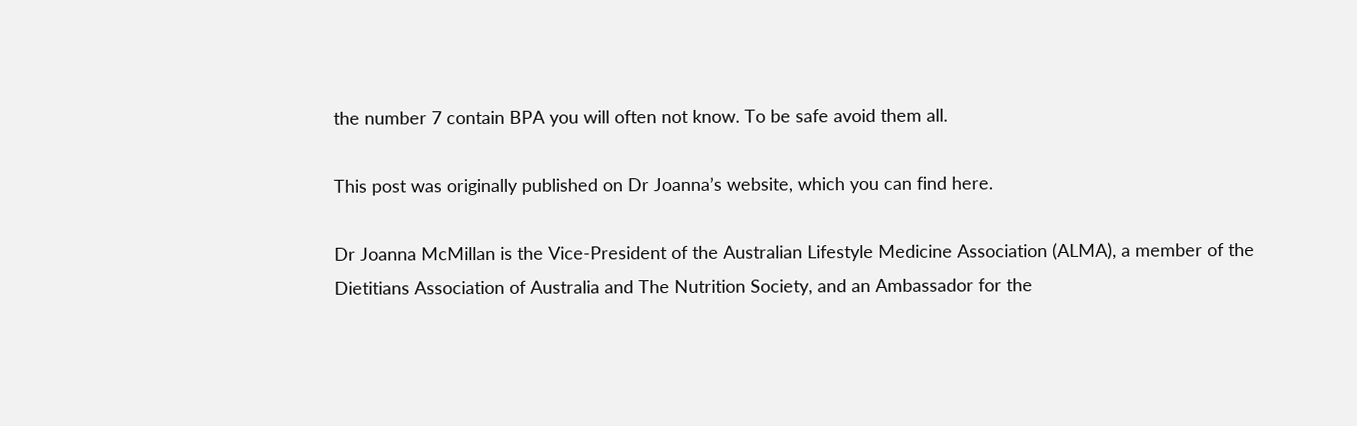the number 7 contain BPA you will often not know. To be safe avoid them all.

This post was originally published on Dr Joanna’s website, which you can find here.

Dr Joanna McMillan is the Vice-President of the Australian Lifestyle Medicine Association (ALMA), a member of the Dietitians Association of Australia and The Nutrition Society, and an Ambassador for the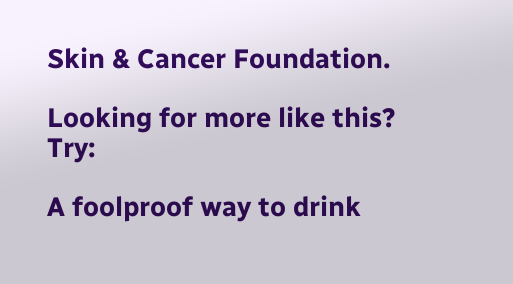Skin & Cancer Foundation.

Looking for more like this? Try:

A foolproof way to drink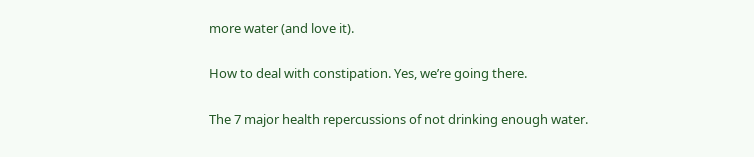more water (and love it).

How to deal with constipation. Yes, we’re going there.

The 7 major health repercussions of not drinking enough water.